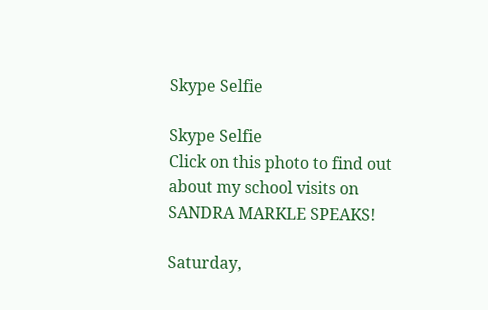Skype Selfie

Skype Selfie
Click on this photo to find out about my school visits on SANDRA MARKLE SPEAKS!

Saturday,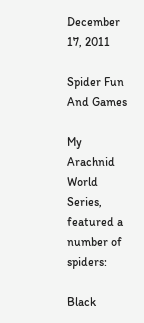December 17, 2011

Spider Fun And Games

My Arachnid World Series, featured a number of spiders:

Black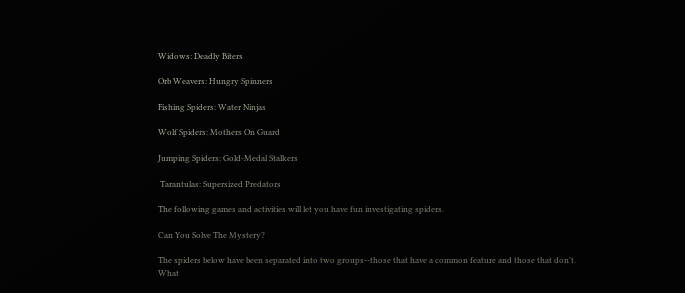Widows: Deadly Biters

Orb Weavers: Hungry Spinners

Fishing Spiders: Water Ninjas

Wolf Spiders: Mothers On Guard

Jumping Spiders: Gold-Medal Stalkers

 Tarantulas: Supersized Predators

The following games and activities will let you have fun investigating spiders.

Can You Solve The Mystery?

The spiders below have been separated into two groups--those that have a common feature and those that don't. What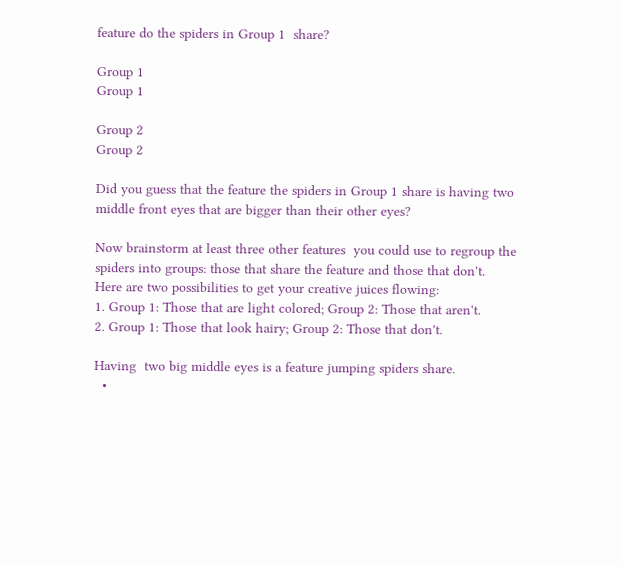feature do the spiders in Group 1  share?

Group 1
Group 1

Group 2
Group 2

Did you guess that the feature the spiders in Group 1 share is having two middle front eyes that are bigger than their other eyes?

Now brainstorm at least three other features  you could use to regroup the spiders into groups: those that share the feature and those that don't.
Here are two possibilities to get your creative juices flowing:
1. Group 1: Those that are light colored; Group 2: Those that aren't.
2. Group 1: Those that look hairy; Group 2: Those that don't.

Having  two big middle eyes is a feature jumping spiders share.
  •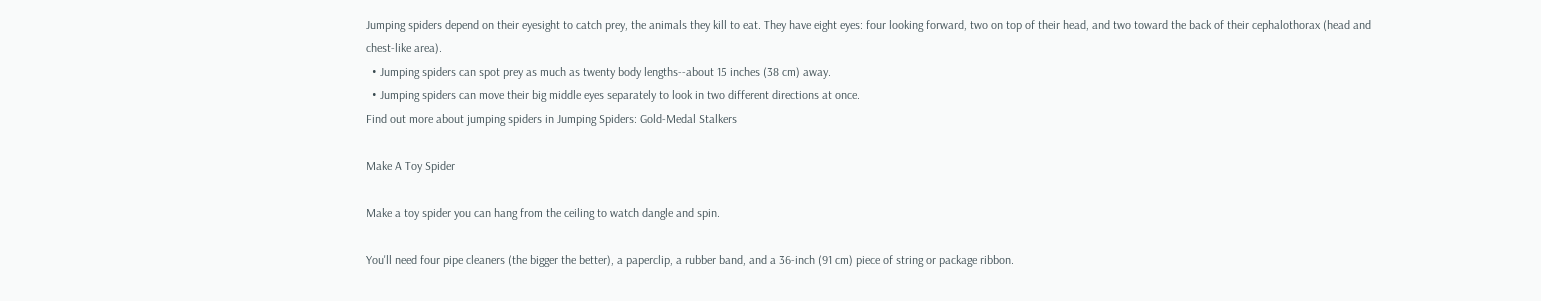Jumping spiders depend on their eyesight to catch prey, the animals they kill to eat. They have eight eyes: four looking forward, two on top of their head, and two toward the back of their cephalothorax (head and chest-like area).
  • Jumping spiders can spot prey as much as twenty body lengths--about 15 inches (38 cm) away.
  • Jumping spiders can move their big middle eyes separately to look in two different directions at once.
Find out more about jumping spiders in Jumping Spiders: Gold-Medal Stalkers

Make A Toy Spider

Make a toy spider you can hang from the ceiling to watch dangle and spin.

You'll need four pipe cleaners (the bigger the better), a paperclip, a rubber band, and a 36-inch (91 cm) piece of string or package ribbon.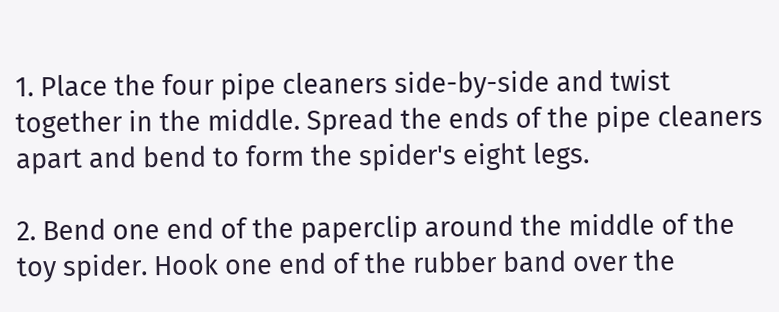1. Place the four pipe cleaners side-by-side and twist together in the middle. Spread the ends of the pipe cleaners apart and bend to form the spider's eight legs.

2. Bend one end of the paperclip around the middle of the toy spider. Hook one end of the rubber band over the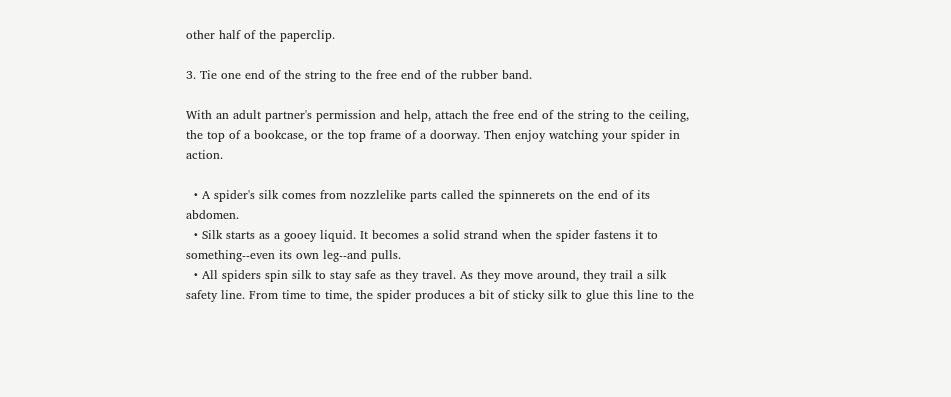other half of the paperclip.

3. Tie one end of the string to the free end of the rubber band.

With an adult partner's permission and help, attach the free end of the string to the ceiling, the top of a bookcase, or the top frame of a doorway. Then enjoy watching your spider in action.

  • A spider's silk comes from nozzlelike parts called the spinnerets on the end of its abdomen.
  • Silk starts as a gooey liquid. It becomes a solid strand when the spider fastens it to something--even its own leg--and pulls.
  • All spiders spin silk to stay safe as they travel. As they move around, they trail a silk safety line. From time to time, the spider produces a bit of sticky silk to glue this line to the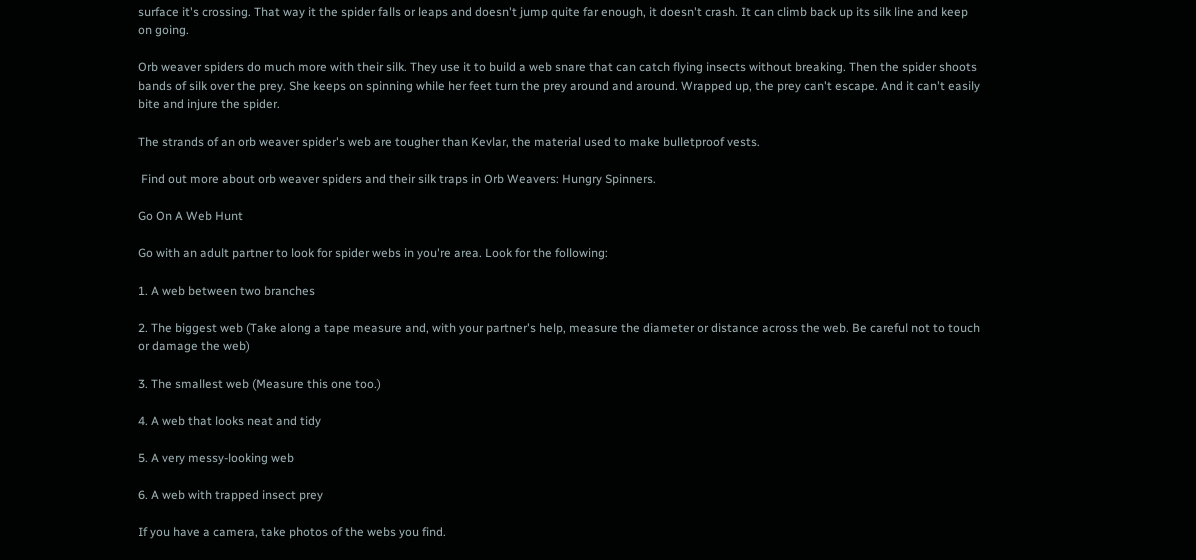surface it's crossing. That way it the spider falls or leaps and doesn't jump quite far enough, it doesn't crash. It can climb back up its silk line and keep on going.

Orb weaver spiders do much more with their silk. They use it to build a web snare that can catch flying insects without breaking. Then the spider shoots bands of silk over the prey. She keeps on spinning while her feet turn the prey around and around. Wrapped up, the prey can't escape. And it can't easily bite and injure the spider.

The strands of an orb weaver spider's web are tougher than Kevlar, the material used to make bulletproof vests.

 Find out more about orb weaver spiders and their silk traps in Orb Weavers: Hungry Spinners.

Go On A Web Hunt

Go with an adult partner to look for spider webs in you're area. Look for the following:

1. A web between two branches

2. The biggest web (Take along a tape measure and, with your partner's help, measure the diameter or distance across the web. Be careful not to touch or damage the web)

3. The smallest web (Measure this one too.)

4. A web that looks neat and tidy

5. A very messy-looking web

6. A web with trapped insect prey

If you have a camera, take photos of the webs you find.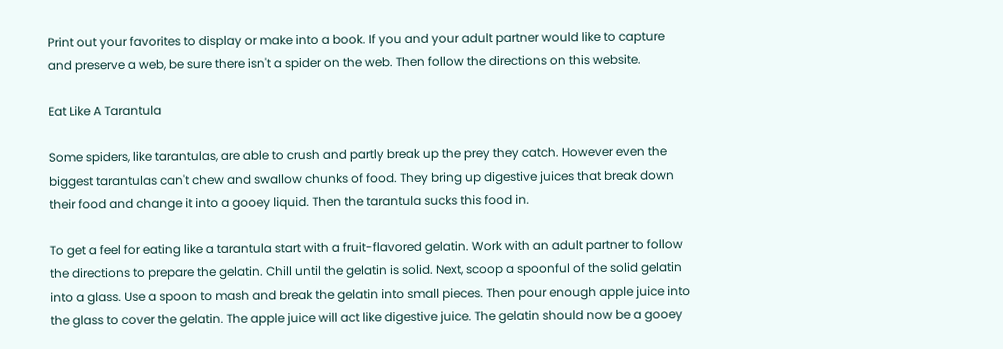Print out your favorites to display or make into a book. If you and your adult partner would like to capture and preserve a web, be sure there isn't a spider on the web. Then follow the directions on this website.

Eat Like A Tarantula

Some spiders, like tarantulas, are able to crush and partly break up the prey they catch. However even the biggest tarantulas can't chew and swallow chunks of food. They bring up digestive juices that break down their food and change it into a gooey liquid. Then the tarantula sucks this food in.

To get a feel for eating like a tarantula start with a fruit-flavored gelatin. Work with an adult partner to follow the directions to prepare the gelatin. Chill until the gelatin is solid. Next, scoop a spoonful of the solid gelatin into a glass. Use a spoon to mash and break the gelatin into small pieces. Then pour enough apple juice into the glass to cover the gelatin. The apple juice will act like digestive juice. The gelatin should now be a gooey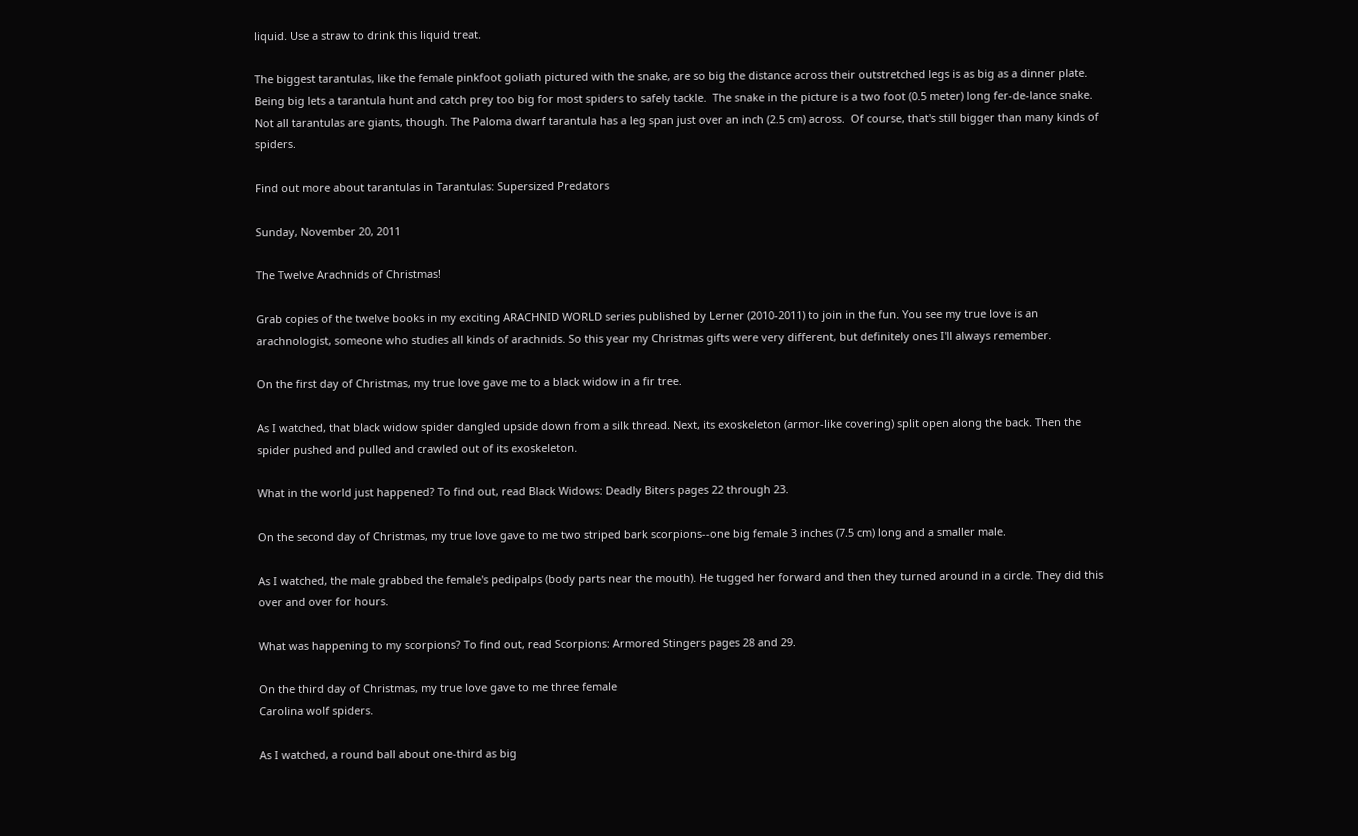liquid. Use a straw to drink this liquid treat.

The biggest tarantulas, like the female pinkfoot goliath pictured with the snake, are so big the distance across their outstretched legs is as big as a dinner plate. Being big lets a tarantula hunt and catch prey too big for most spiders to safely tackle.  The snake in the picture is a two foot (0.5 meter) long fer-de-lance snake. Not all tarantulas are giants, though. The Paloma dwarf tarantula has a leg span just over an inch (2.5 cm) across.  Of course, that's still bigger than many kinds of spiders.

Find out more about tarantulas in Tarantulas: Supersized Predators

Sunday, November 20, 2011

The Twelve Arachnids of Christmas!

Grab copies of the twelve books in my exciting ARACHNID WORLD series published by Lerner (2010-2011) to join in the fun. You see my true love is an arachnologist, someone who studies all kinds of arachnids. So this year my Christmas gifts were very different, but definitely ones I'll always remember.

On the first day of Christmas, my true love gave me to a black widow in a fir tree.

As I watched, that black widow spider dangled upside down from a silk thread. Next, its exoskeleton (armor-like covering) split open along the back. Then the spider pushed and pulled and crawled out of its exoskeleton.

What in the world just happened? To find out, read Black Widows: Deadly Biters pages 22 through 23.

On the second day of Christmas, my true love gave to me two striped bark scorpions--one big female 3 inches (7.5 cm) long and a smaller male.

As I watched, the male grabbed the female's pedipalps (body parts near the mouth). He tugged her forward and then they turned around in a circle. They did this over and over for hours.

What was happening to my scorpions? To find out, read Scorpions: Armored Stingers pages 28 and 29.

On the third day of Christmas, my true love gave to me three female
Carolina wolf spiders.

As I watched, a round ball about one-third as big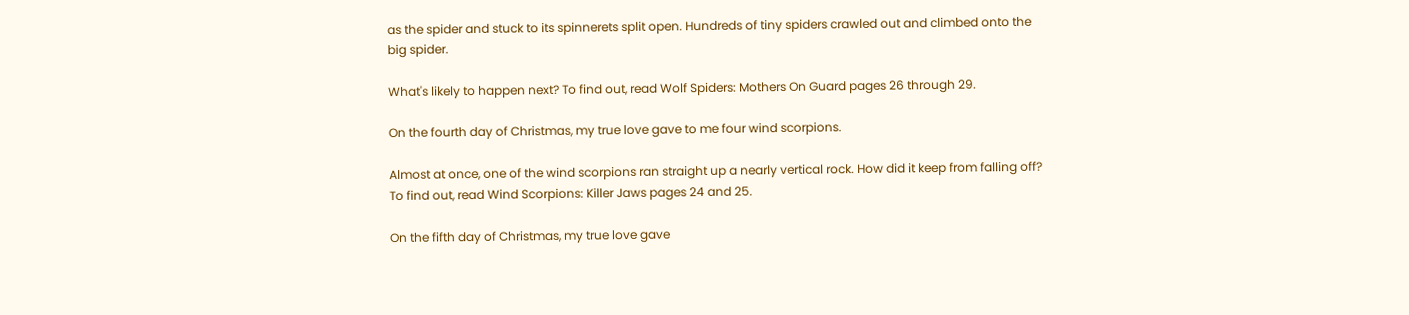as the spider and stuck to its spinnerets split open. Hundreds of tiny spiders crawled out and climbed onto the big spider.

What's likely to happen next? To find out, read Wolf Spiders: Mothers On Guard pages 26 through 29.

On the fourth day of Christmas, my true love gave to me four wind scorpions.

Almost at once, one of the wind scorpions ran straight up a nearly vertical rock. How did it keep from falling off? To find out, read Wind Scorpions: Killer Jaws pages 24 and 25.

On the fifth day of Christmas, my true love gave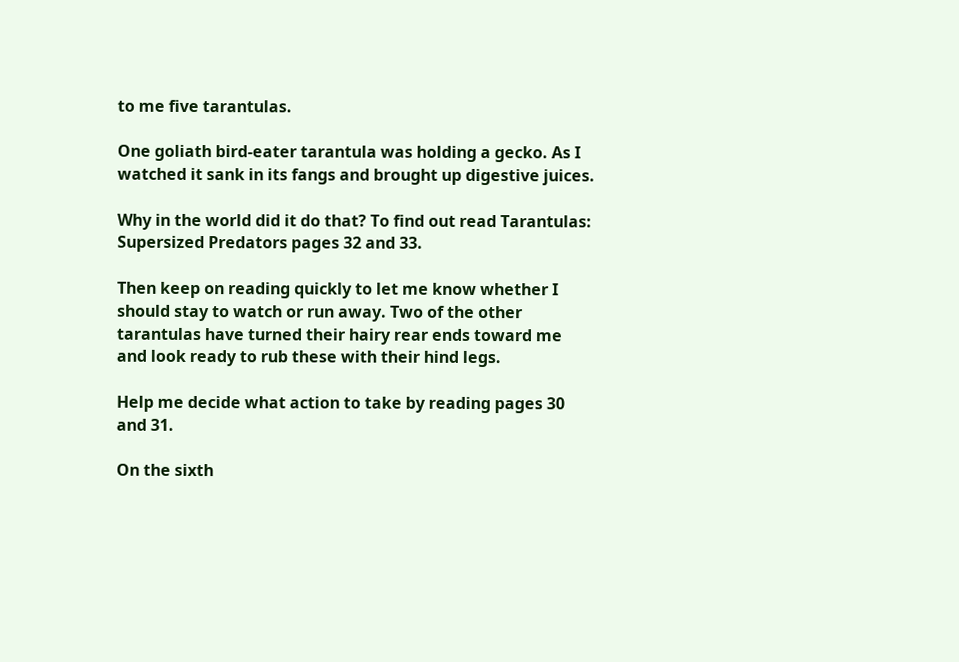to me five tarantulas.

One goliath bird-eater tarantula was holding a gecko. As I watched it sank in its fangs and brought up digestive juices.

Why in the world did it do that? To find out read Tarantulas: Supersized Predators pages 32 and 33.

Then keep on reading quickly to let me know whether I should stay to watch or run away. Two of the other tarantulas have turned their hairy rear ends toward me and look ready to rub these with their hind legs.

Help me decide what action to take by reading pages 30 and 31.

On the sixth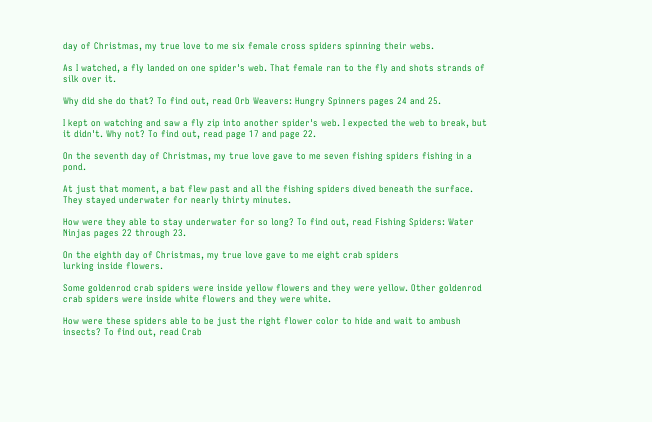day of Christmas, my true love to me six female cross spiders spinning their webs.

As I watched, a fly landed on one spider's web. That female ran to the fly and shots strands of silk over it.

Why did she do that? To find out, read Orb Weavers: Hungry Spinners pages 24 and 25.

I kept on watching and saw a fly zip into another spider's web. I expected the web to break, but it didn't. Why not? To find out, read page 17 and page 22.

On the seventh day of Christmas, my true love gave to me seven fishing spiders fishing in a pond.

At just that moment, a bat flew past and all the fishing spiders dived beneath the surface. They stayed underwater for nearly thirty minutes.

How were they able to stay underwater for so long? To find out, read Fishing Spiders: Water Ninjas pages 22 through 23.

On the eighth day of Christmas, my true love gave to me eight crab spiders
lurking inside flowers.

Some goldenrod crab spiders were inside yellow flowers and they were yellow. Other goldenrod crab spiders were inside white flowers and they were white.

How were these spiders able to be just the right flower color to hide and wait to ambush insects? To find out, read Crab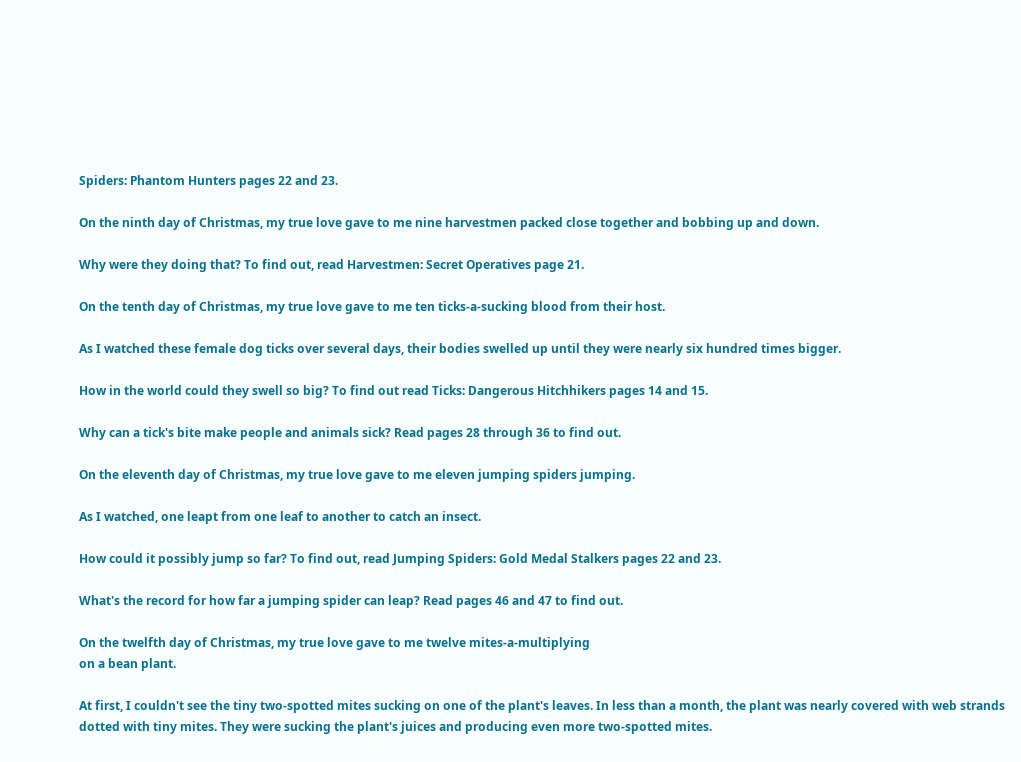Spiders: Phantom Hunters pages 22 and 23.

On the ninth day of Christmas, my true love gave to me nine harvestmen packed close together and bobbing up and down.

Why were they doing that? To find out, read Harvestmen: Secret Operatives page 21.

On the tenth day of Christmas, my true love gave to me ten ticks-a-sucking blood from their host.

As I watched these female dog ticks over several days, their bodies swelled up until they were nearly six hundred times bigger.

How in the world could they swell so big? To find out read Ticks: Dangerous Hitchhikers pages 14 and 15.

Why can a tick's bite make people and animals sick? Read pages 28 through 36 to find out.

On the eleventh day of Christmas, my true love gave to me eleven jumping spiders jumping.

As I watched, one leapt from one leaf to another to catch an insect.

How could it possibly jump so far? To find out, read Jumping Spiders: Gold Medal Stalkers pages 22 and 23.

What's the record for how far a jumping spider can leap? Read pages 46 and 47 to find out.

On the twelfth day of Christmas, my true love gave to me twelve mites-a-multiplying
on a bean plant.

At first, I couldn't see the tiny two-spotted mites sucking on one of the plant's leaves. In less than a month, the plant was nearly covered with web strands dotted with tiny mites. They were sucking the plant's juices and producing even more two-spotted mites.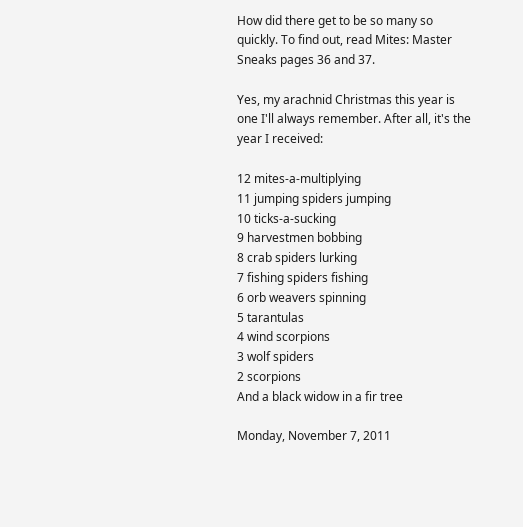How did there get to be so many so quickly. To find out, read Mites: Master Sneaks pages 36 and 37.

Yes, my arachnid Christmas this year is one I'll always remember. After all, it's the year I received:

12 mites-a-multiplying
11 jumping spiders jumping
10 ticks-a-sucking
9 harvestmen bobbing
8 crab spiders lurking
7 fishing spiders fishing
6 orb weavers spinning
5 tarantulas
4 wind scorpions
3 wolf spiders
2 scorpions
And a black widow in a fir tree

Monday, November 7, 2011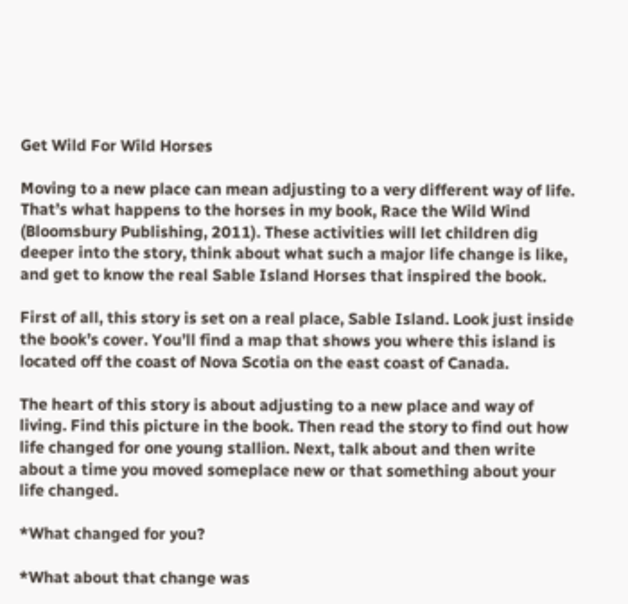Get Wild For Wild Horses

Moving to a new place can mean adjusting to a very different way of life. That’s what happens to the horses in my book, Race the Wild Wind (Bloomsbury Publishing, 2011). These activities will let children dig deeper into the story, think about what such a major life change is like, and get to know the real Sable Island Horses that inspired the book.

First of all, this story is set on a real place, Sable Island. Look just inside the book’s cover. You’ll find a map that shows you where this island is located off the coast of Nova Scotia on the east coast of Canada.

The heart of this story is about adjusting to a new place and way of living. Find this picture in the book. Then read the story to find out how life changed for one young stallion. Next, talk about and then write about a time you moved someplace new or that something about your life changed.

*What changed for you?

*What about that change was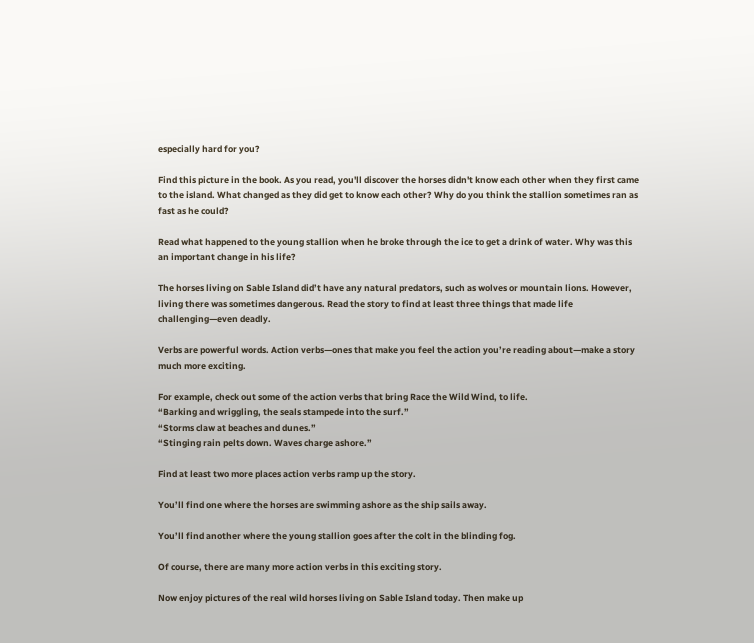especially hard for you?

Find this picture in the book. As you read, you'll discover the horses didn't know each other when they first came to the island. What changed as they did get to know each other? Why do you think the stallion sometimes ran as fast as he could?

Read what happened to the young stallion when he broke through the ice to get a drink of water. Why was this an important change in his life?

The horses living on Sable Island did’t have any natural predators, such as wolves or mountain lions. However, living there was sometimes dangerous. Read the story to find at least three things that made life challenging—even deadly.

Verbs are powerful words. Action verbs—ones that make you feel the action you’re reading about—make a story much more exciting.

For example, check out some of the action verbs that bring Race the Wild Wind, to life.
“Barking and wriggling, the seals stampede into the surf.”
“Storms claw at beaches and dunes.”
“Stinging rain pelts down. Waves charge ashore.”

Find at least two more places action verbs ramp up the story.

You’ll find one where the horses are swimming ashore as the ship sails away.

You’ll find another where the young stallion goes after the colt in the blinding fog.

Of course, there are many more action verbs in this exciting story.

Now enjoy pictures of the real wild horses living on Sable Island today. Then make up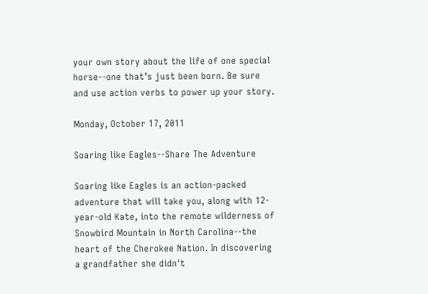your own story about the life of one special horse--one that’s just been born. Be sure and use action verbs to power up your story.

Monday, October 17, 2011

Soaring like Eagles--Share The Adventure

Soaring like Eagles is an action-packed adventure that will take you, along with 12-year-old Kate, into the remote wilderness of Snowbird Mountain in North Carolina--the heart of the Cherokee Nation. In discovering a grandfather she didn't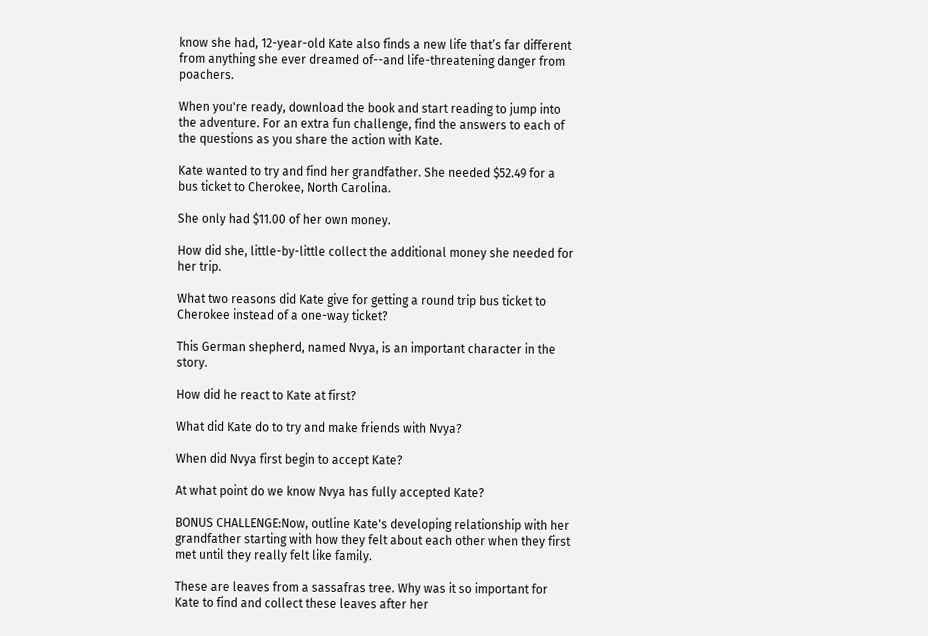know she had, 12-year-old Kate also finds a new life that’s far different from anything she ever dreamed of--and life-threatening danger from poachers.

When you're ready, download the book and start reading to jump into the adventure. For an extra fun challenge, find the answers to each of the questions as you share the action with Kate.

Kate wanted to try and find her grandfather. She needed $52.49 for a bus ticket to Cherokee, North Carolina.

She only had $11.00 of her own money.

How did she, little-by-little collect the additional money she needed for her trip.

What two reasons did Kate give for getting a round trip bus ticket to Cherokee instead of a one-way ticket?

This German shepherd, named Nvya, is an important character in the story.

How did he react to Kate at first?

What did Kate do to try and make friends with Nvya?

When did Nvya first begin to accept Kate?

At what point do we know Nvya has fully accepted Kate?

BONUS CHALLENGE:Now, outline Kate's developing relationship with her grandfather starting with how they felt about each other when they first met until they really felt like family.

These are leaves from a sassafras tree. Why was it so important for Kate to find and collect these leaves after her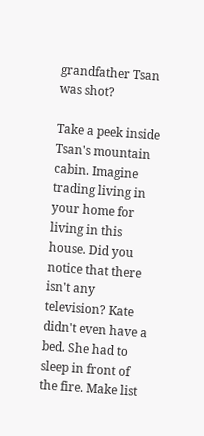grandfather Tsan was shot?

Take a peek inside Tsan's mountain cabin. Imagine trading living in your home for living in this house. Did you notice that there isn't any television? Kate didn't even have a bed. She had to sleep in front of the fire. Make list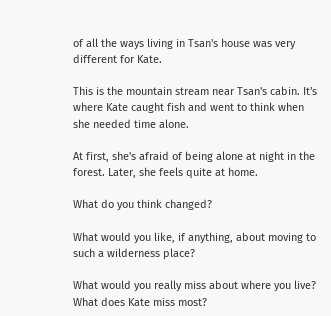of all the ways living in Tsan's house was very different for Kate.

This is the mountain stream near Tsan's cabin. It's where Kate caught fish and went to think when she needed time alone.

At first, she's afraid of being alone at night in the forest. Later, she feels quite at home.

What do you think changed?

What would you like, if anything, about moving to such a wilderness place?

What would you really miss about where you live? What does Kate miss most?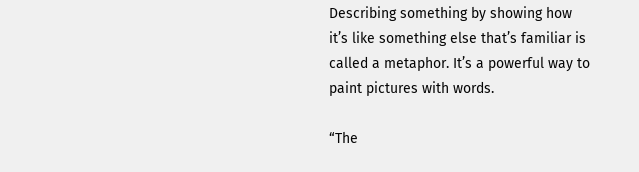Describing something by showing how it’s like something else that’s familiar is called a metaphor. It’s a powerful way to paint pictures with words.

“The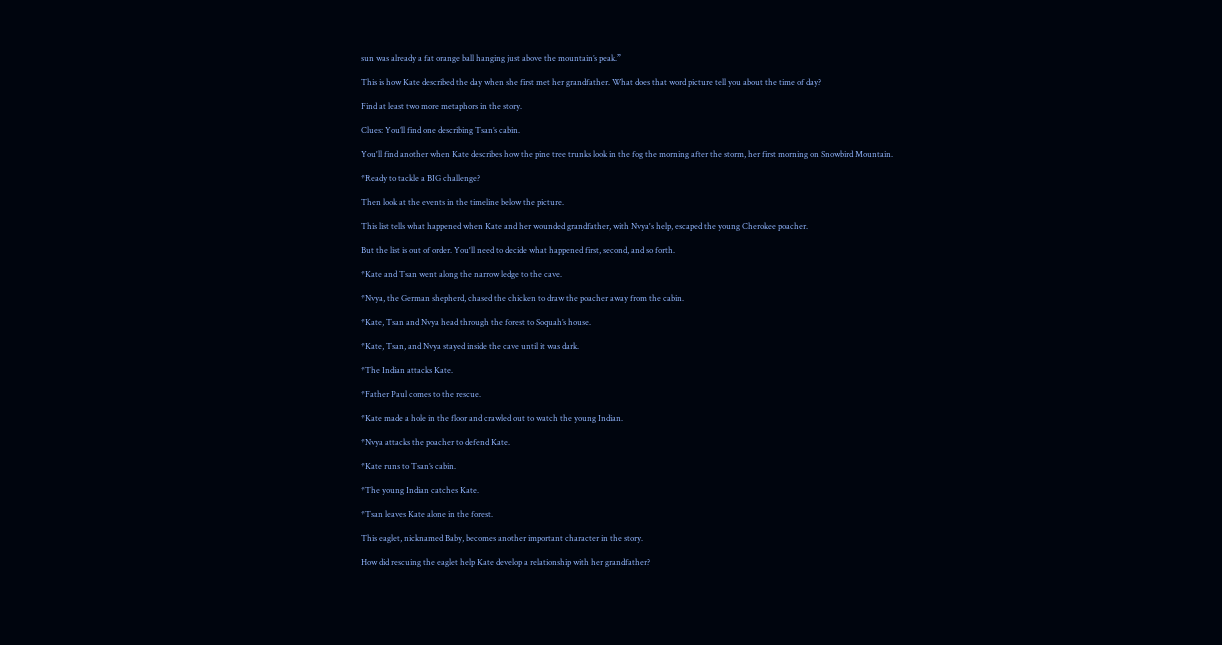sun was already a fat orange ball hanging just above the mountain’s peak.”

This is how Kate described the day when she first met her grandfather. What does that word picture tell you about the time of day?

Find at least two more metaphors in the story.

Clues: You’ll find one describing Tsan’s cabin.

You'll find another when Kate describes how the pine tree trunks look in the fog the morning after the storm, her first morning on Snowbird Mountain.

*Ready to tackle a BIG challenge?

Then look at the events in the timeline below the picture.

This list tells what happened when Kate and her wounded grandfather, with Nvya's help, escaped the young Cherokee poacher.

But the list is out of order. You'll need to decide what happened first, second, and so forth.

*Kate and Tsan went along the narrow ledge to the cave.

*Nvya, the German shepherd, chased the chicken to draw the poacher away from the cabin.

*Kate, Tsan and Nvya head through the forest to Soquah’s house.

*Kate, Tsan, and Nvya stayed inside the cave until it was dark.

*The Indian attacks Kate.

*Father Paul comes to the rescue.

*Kate made a hole in the floor and crawled out to watch the young Indian.

*Nvya attacks the poacher to defend Kate.

*Kate runs to Tsan’s cabin.

*The young Indian catches Kate.

*Tsan leaves Kate alone in the forest.

This eaglet, nicknamed Baby, becomes another important character in the story.

How did rescuing the eaglet help Kate develop a relationship with her grandfather?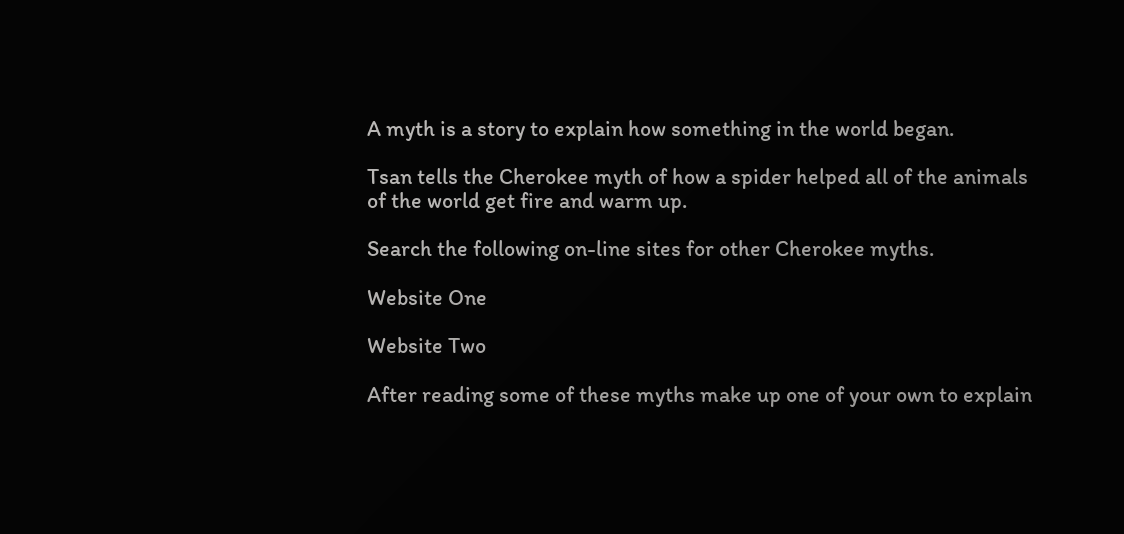A myth is a story to explain how something in the world began.

Tsan tells the Cherokee myth of how a spider helped all of the animals of the world get fire and warm up.

Search the following on-line sites for other Cherokee myths.

Website One

Website Two

After reading some of these myths make up one of your own to explain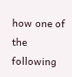how one of the following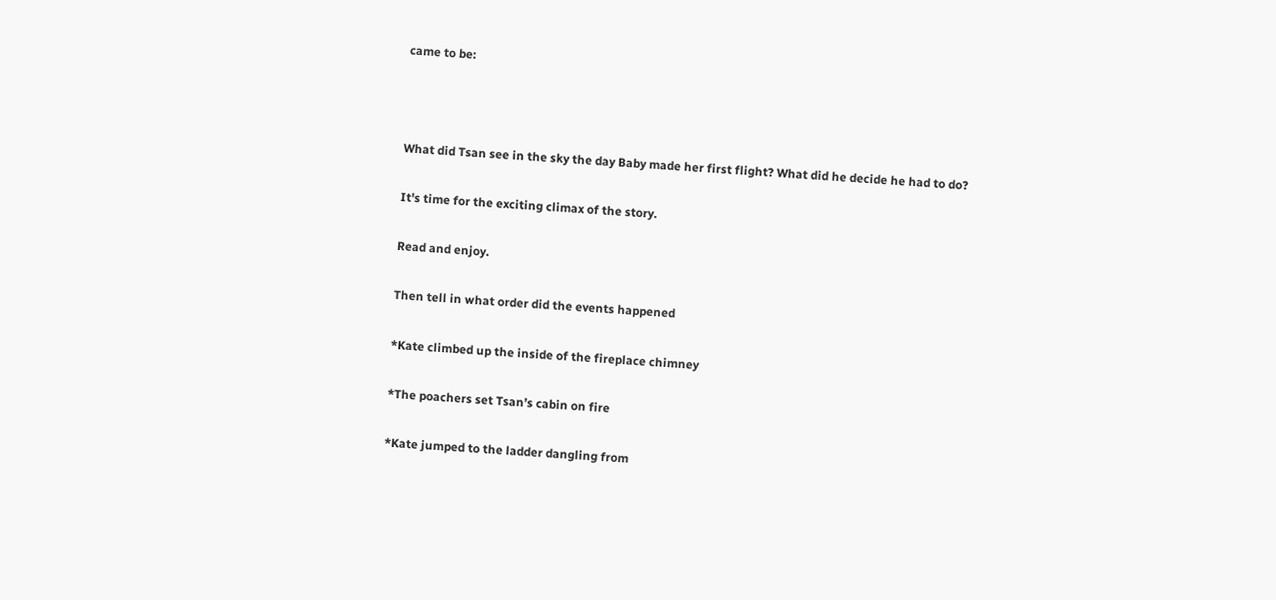came to be:



What did Tsan see in the sky the day Baby made her first flight? What did he decide he had to do?

It's time for the exciting climax of the story.

Read and enjoy.

Then tell in what order did the events happened

*Kate climbed up the inside of the fireplace chimney

*The poachers set Tsan’s cabin on fire

*Kate jumped to the ladder dangling from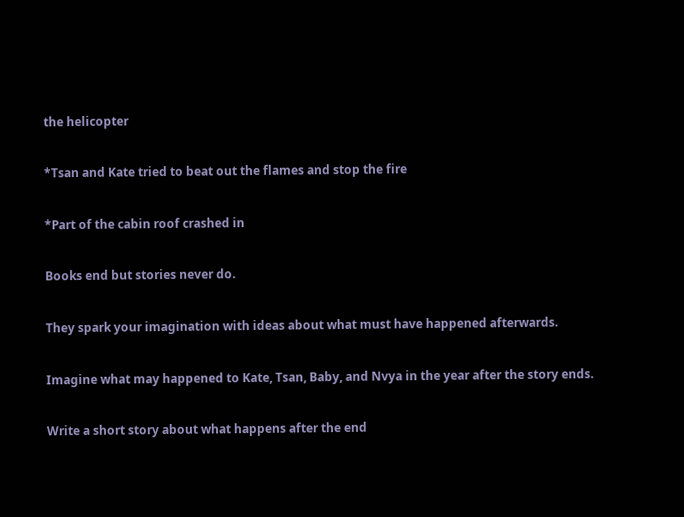the helicopter

*Tsan and Kate tried to beat out the flames and stop the fire

*Part of the cabin roof crashed in

Books end but stories never do.

They spark your imagination with ideas about what must have happened afterwards.

Imagine what may happened to Kate, Tsan, Baby, and Nvya in the year after the story ends.

Write a short story about what happens after the end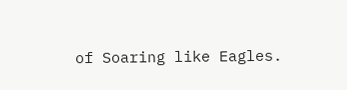of Soaring like Eagles.